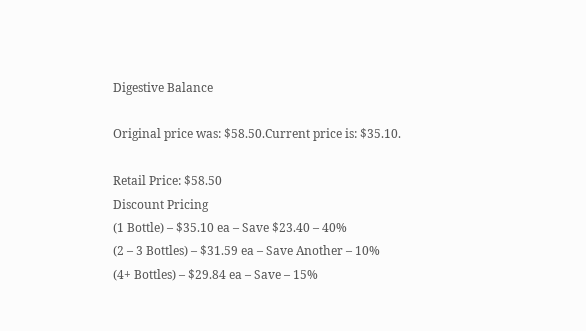Digestive Balance

Original price was: $58.50.Current price is: $35.10.

Retail Price: $58.50
Discount Pricing
(1 Bottle) – $35.10 ea – Save $23.40 – 40%
(2 – 3 Bottles) – $31.59 ea – Save Another – 10%
(4+ Bottles) – $29.84 ea – Save – 15%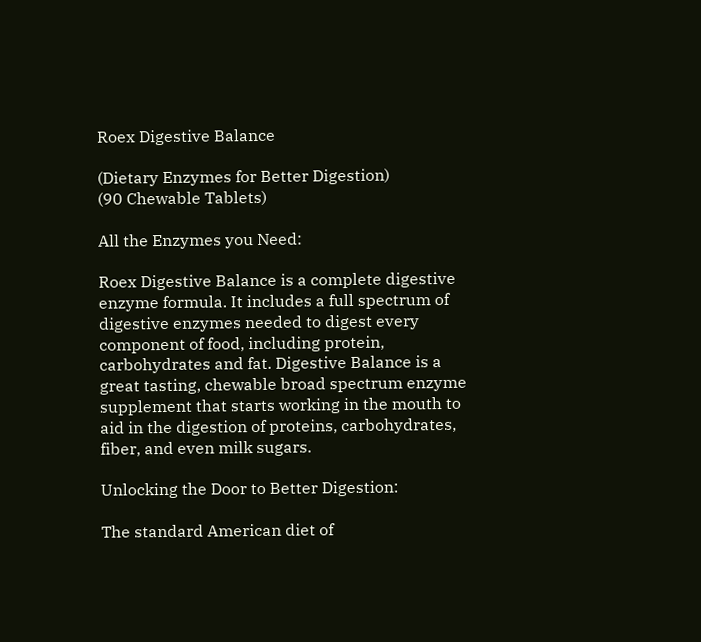Roex Digestive Balance

(Dietary Enzymes for Better Digestion)
(90 Chewable Tablets)

All the Enzymes you Need:

Roex Digestive Balance is a complete digestive enzyme formula. It includes a full spectrum of digestive enzymes needed to digest every component of food, including protein, carbohydrates and fat. Digestive Balance is a great tasting, chewable broad spectrum enzyme supplement that starts working in the mouth to aid in the digestion of proteins, carbohydrates, fiber, and even milk sugars.

Unlocking the Door to Better Digestion:

The standard American diet of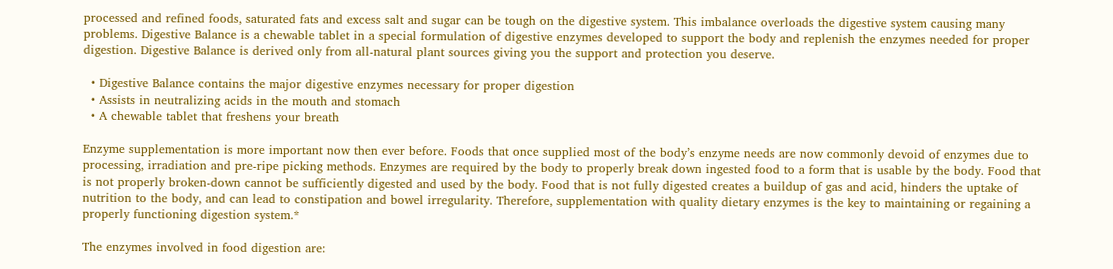processed and refined foods, saturated fats and excess salt and sugar can be tough on the digestive system. This imbalance overloads the digestive system causing many problems. Digestive Balance is a chewable tablet in a special formulation of digestive enzymes developed to support the body and replenish the enzymes needed for proper digestion. Digestive Balance is derived only from all-natural plant sources giving you the support and protection you deserve.

  • Digestive Balance contains the major digestive enzymes necessary for proper digestion
  • Assists in neutralizing acids in the mouth and stomach
  • A chewable tablet that freshens your breath

Enzyme supplementation is more important now then ever before. Foods that once supplied most of the body’s enzyme needs are now commonly devoid of enzymes due to processing, irradiation and pre-ripe picking methods. Enzymes are required by the body to properly break down ingested food to a form that is usable by the body. Food that is not properly broken-down cannot be sufficiently digested and used by the body. Food that is not fully digested creates a buildup of gas and acid, hinders the uptake of nutrition to the body, and can lead to constipation and bowel irregularity. Therefore, supplementation with quality dietary enzymes is the key to maintaining or regaining a properly functioning digestion system.*

The enzymes involved in food digestion are: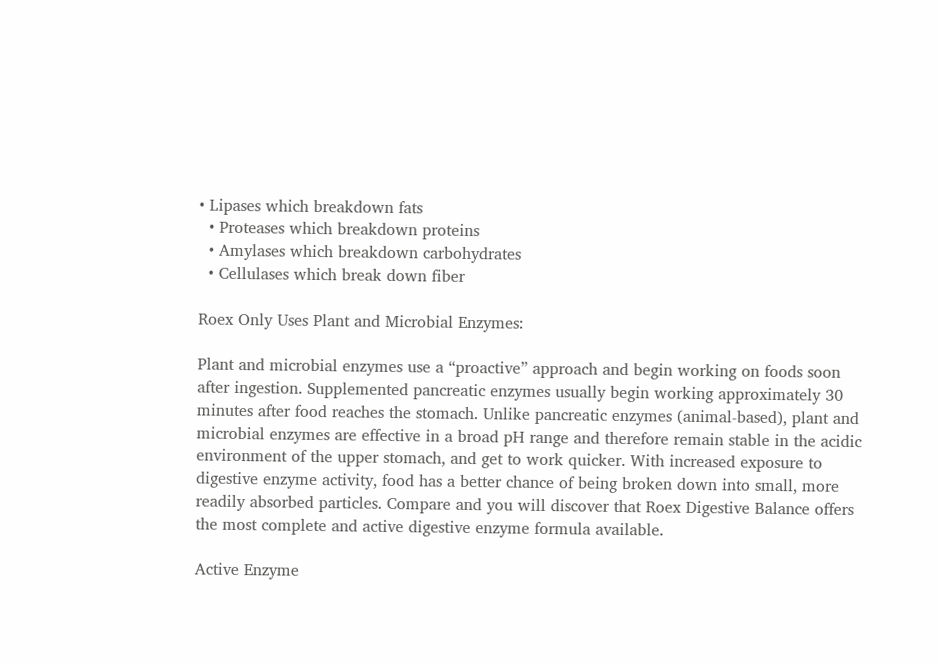• Lipases which breakdown fats
  • Proteases which breakdown proteins
  • Amylases which breakdown carbohydrates
  • Cellulases which break down fiber

Roex Only Uses Plant and Microbial Enzymes:

Plant and microbial enzymes use a “proactive” approach and begin working on foods soon after ingestion. Supplemented pancreatic enzymes usually begin working approximately 30 minutes after food reaches the stomach. Unlike pancreatic enzymes (animal-based), plant and microbial enzymes are effective in a broad pH range and therefore remain stable in the acidic environment of the upper stomach, and get to work quicker. With increased exposure to digestive enzyme activity, food has a better chance of being broken down into small, more readily absorbed particles. Compare and you will discover that Roex Digestive Balance offers the most complete and active digestive enzyme formula available.

Active Enzyme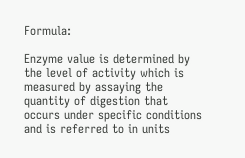Formula:

Enzyme value is determined by the level of activity which is measured by assaying the quantity of digestion that occurs under specific conditions and is referred to in units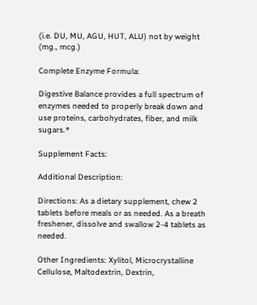(i.e. DU, MU, AGU, HUT, ALU) not by weight (mg., mcg.)

Complete Enzyme Formula:

Digestive Balance provides a full spectrum of enzymes needed to properly break down and use proteins, carbohydrates, fiber, and milk sugars.*

Supplement Facts:

Additional Description:

Directions: As a dietary supplement, chew 2 tablets before meals or as needed. As a breath freshener, dissolve and swallow 2-4 tablets as needed.

Other Ingredients: Xylitol, Microcrystalline Cellulose, Maltodextrin, Dextrin,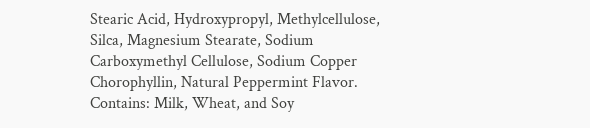Stearic Acid, Hydroxypropyl, Methylcellulose, Silca, Magnesium Stearate, Sodium Carboxymethyl Cellulose, Sodium Copper Chorophyllin, Natural Peppermint Flavor.
Contains: Milk, Wheat, and Soy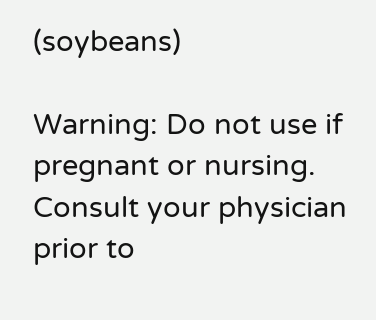(soybeans)

Warning: Do not use if pregnant or nursing. Consult your physician prior to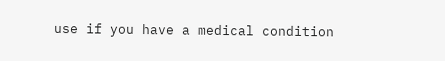use if you have a medical condition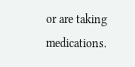or are taking medications.